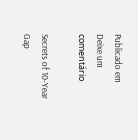Publicado em Deixe um comentário

Secrets of 10-Year Gap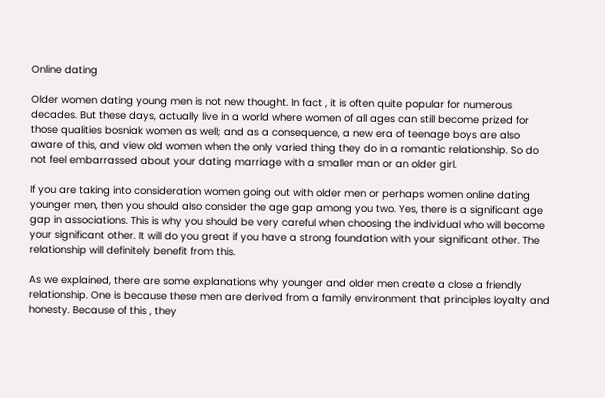Online dating

Older women dating young men is not new thought. In fact , it is often quite popular for numerous decades. But these days, actually live in a world where women of all ages can still become prized for those qualities bosniak women as well; and as a consequence, a new era of teenage boys are also aware of this, and view old women when the only varied thing they do in a romantic relationship. So do not feel embarrassed about your dating marriage with a smaller man or an older girl.

If you are taking into consideration women going out with older men or perhaps women online dating younger men, then you should also consider the age gap among you two. Yes, there is a significant age gap in associations. This is why you should be very careful when choosing the individual who will become your significant other. It will do you great if you have a strong foundation with your significant other. The relationship will definitely benefit from this.

As we explained, there are some explanations why younger and older men create a close a friendly relationship. One is because these men are derived from a family environment that principles loyalty and honesty. Because of this , they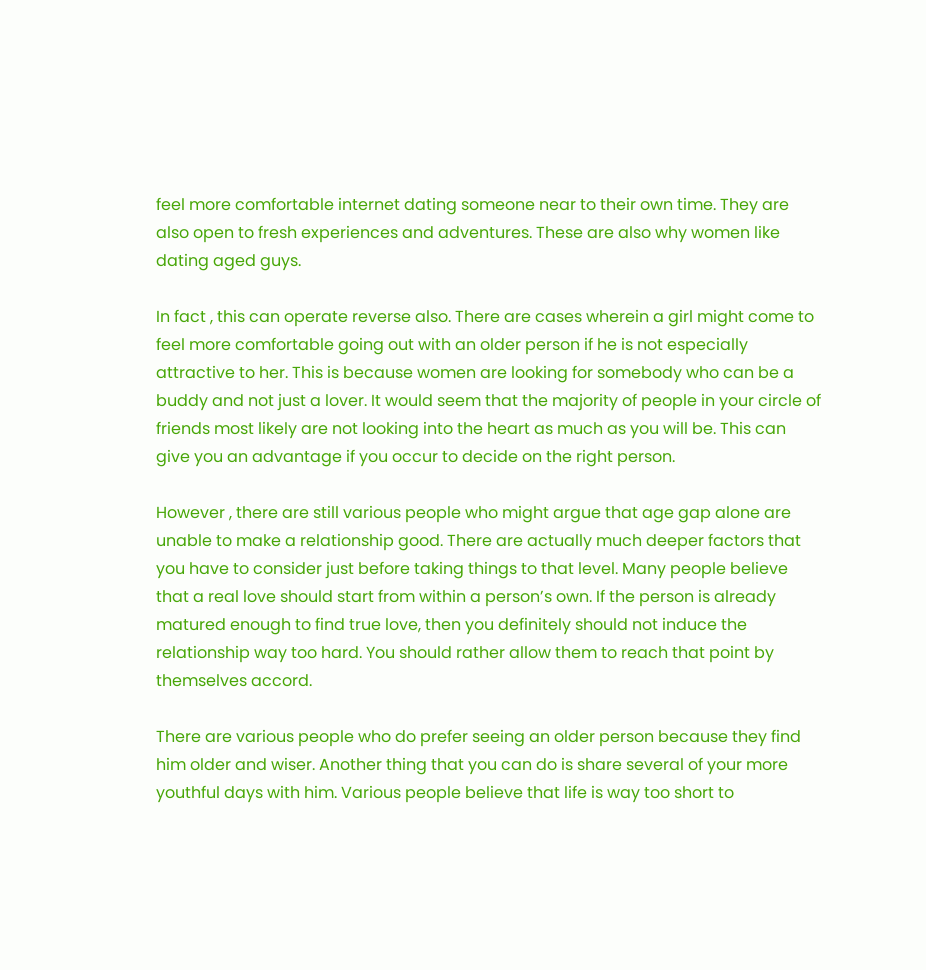feel more comfortable internet dating someone near to their own time. They are also open to fresh experiences and adventures. These are also why women like dating aged guys.

In fact , this can operate reverse also. There are cases wherein a girl might come to feel more comfortable going out with an older person if he is not especially attractive to her. This is because women are looking for somebody who can be a buddy and not just a lover. It would seem that the majority of people in your circle of friends most likely are not looking into the heart as much as you will be. This can give you an advantage if you occur to decide on the right person.

However , there are still various people who might argue that age gap alone are unable to make a relationship good. There are actually much deeper factors that you have to consider just before taking things to that level. Many people believe that a real love should start from within a person’s own. If the person is already matured enough to find true love, then you definitely should not induce the relationship way too hard. You should rather allow them to reach that point by themselves accord.

There are various people who do prefer seeing an older person because they find him older and wiser. Another thing that you can do is share several of your more youthful days with him. Various people believe that life is way too short to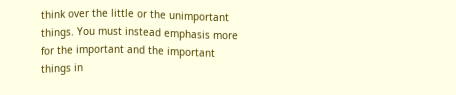think over the little or the unimportant things. You must instead emphasis more for the important and the important things in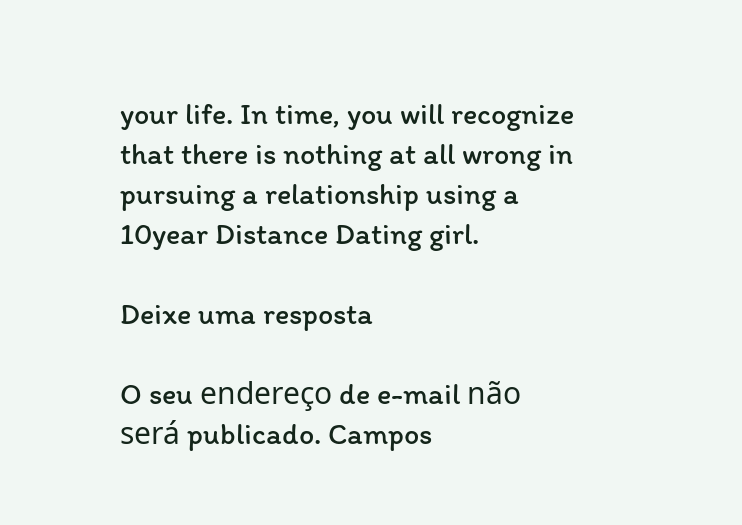your life. In time, you will recognize that there is nothing at all wrong in pursuing a relationship using a 10year Distance Dating girl.

Deixe uma resposta

O seu endereço de e-mail não será publicado. Campos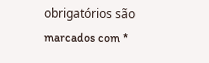obrigatórios são marcados com *